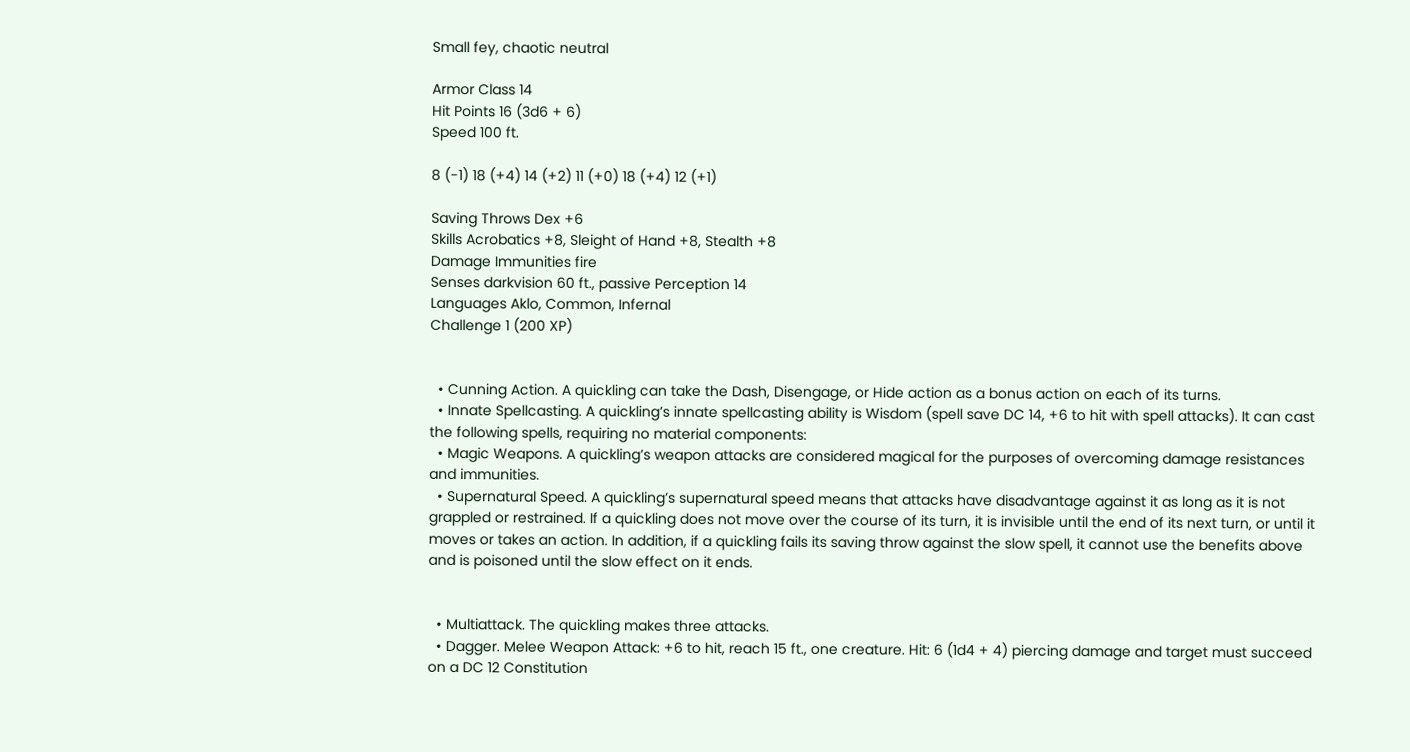Small fey, chaotic neutral

Armor Class 14
Hit Points 16 (3d6 + 6)
Speed 100 ft.

8 (-1) 18 (+4) 14 (+2) 11 (+0) 18 (+4) 12 (+1)

Saving Throws Dex +6
Skills Acrobatics +8, Sleight of Hand +8, Stealth +8
Damage Immunities fire
Senses darkvision 60 ft., passive Perception 14
Languages Aklo, Common, Infernal
Challenge 1 (200 XP)


  • Cunning Action. A quickling can take the Dash, Disengage, or Hide action as a bonus action on each of its turns.
  • Innate Spellcasting. A quickling’s innate spellcasting ability is Wisdom (spell save DC 14, +6 to hit with spell attacks). It can cast the following spells, requiring no material components:
  • Magic Weapons. A quickling’s weapon attacks are considered magical for the purposes of overcoming damage resistances and immunities.
  • Supernatural Speed. A quickling’s supernatural speed means that attacks have disadvantage against it as long as it is not grappled or restrained. If a quickling does not move over the course of its turn, it is invisible until the end of its next turn, or until it moves or takes an action. In addition, if a quickling fails its saving throw against the slow spell, it cannot use the benefits above and is poisoned until the slow effect on it ends.


  • Multiattack. The quickling makes three attacks.
  • Dagger. Melee Weapon Attack: +6 to hit, reach 15 ft., one creature. Hit: 6 (1d4 + 4) piercing damage and target must succeed on a DC 12 Constitution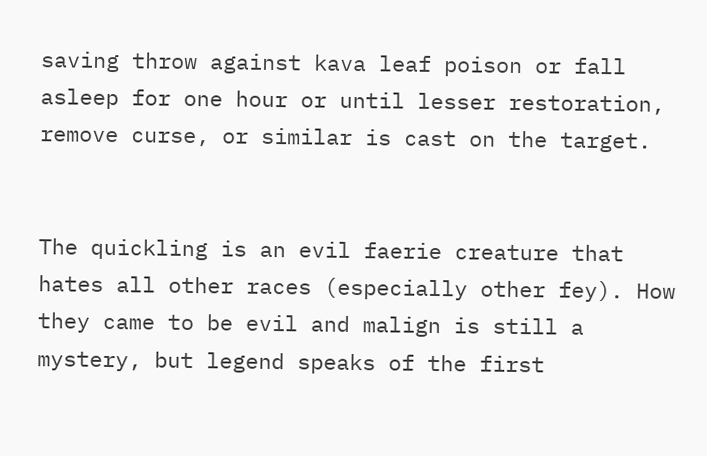saving throw against kava leaf poison or fall asleep for one hour or until lesser restoration, remove curse, or similar is cast on the target.


The quickling is an evil faerie creature that hates all other races (especially other fey). How they came to be evil and malign is still a mystery, but legend speaks of the first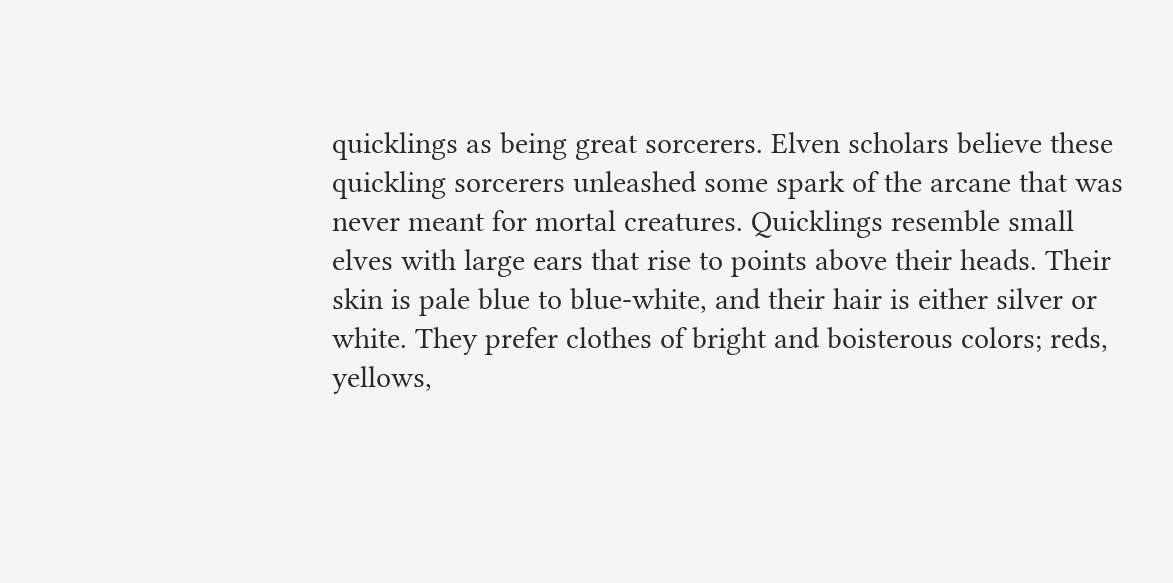quicklings as being great sorcerers. Elven scholars believe these quickling sorcerers unleashed some spark of the arcane that was never meant for mortal creatures. Quicklings resemble small elves with large ears that rise to points above their heads. Their skin is pale blue to blue-white, and their hair is either silver or white. They prefer clothes of bright and boisterous colors; reds, yellows,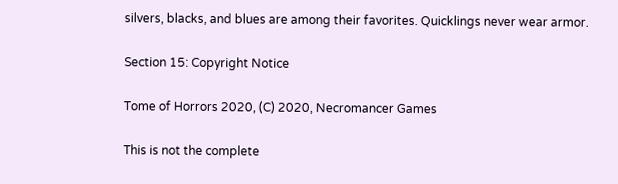silvers, blacks, and blues are among their favorites. Quicklings never wear armor.

Section 15: Copyright Notice

Tome of Horrors 2020, (C) 2020, Necromancer Games

This is not the complete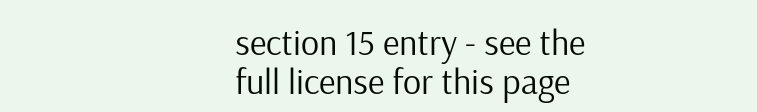section 15 entry - see the full license for this page